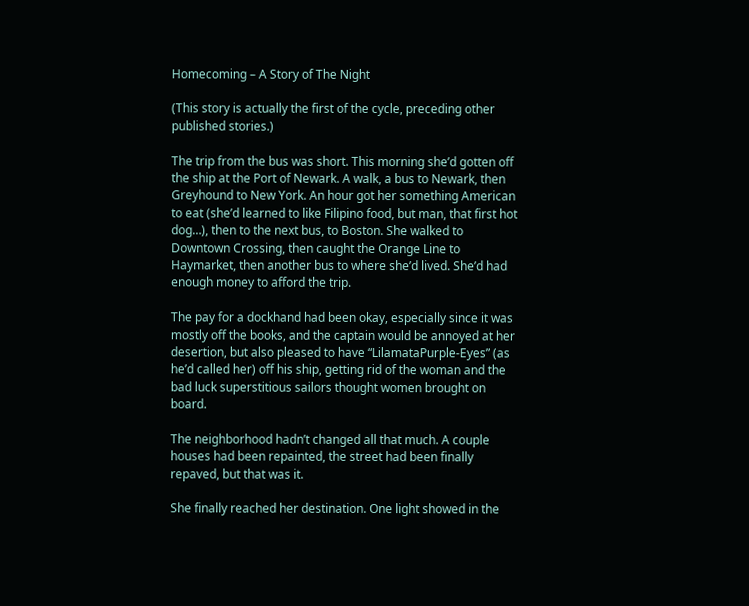Homecoming – A Story of The Night

(This story is actually the first of the cycle, preceding other published stories.)

The trip from the bus was short. This morning she’d gotten off the ship at the Port of Newark. A walk, a bus to Newark, then Greyhound to New York. An hour got her something American to eat (she’d learned to like Filipino food, but man, that first hot dog…), then to the next bus, to Boston. She walked to Downtown Crossing, then caught the Orange Line to Haymarket, then another bus to where she’d lived. She’d had enough money to afford the trip.

The pay for a dockhand had been okay, especially since it was mostly off the books, and the captain would be annoyed at her desertion, but also pleased to have “LilamataPurple-Eyes” (as he’d called her) off his ship, getting rid of the woman and the bad luck superstitious sailors thought women brought on board.

The neighborhood hadn’t changed all that much. A couple houses had been repainted, the street had been finally repaved, but that was it.

She finally reached her destination. One light showed in the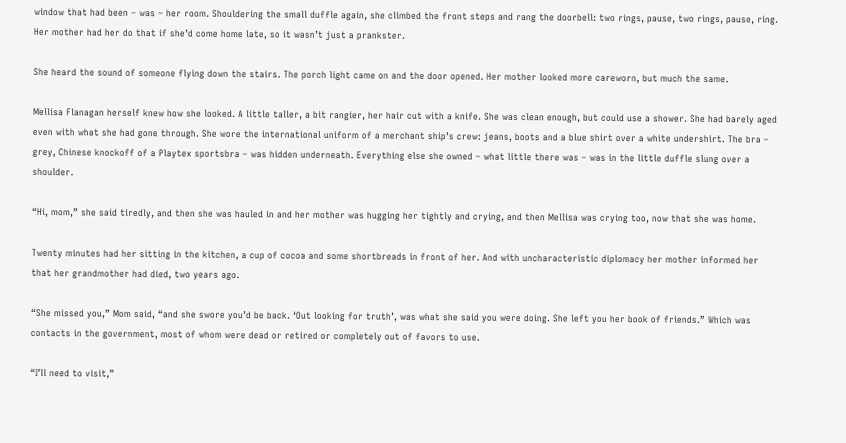window that had been – was – her room. Shouldering the small duffle again, she climbed the front steps and rang the doorbell: two rings, pause, two rings, pause, ring. Her mother had her do that if she’d come home late, so it wasn’t just a prankster.

She heard the sound of someone flying down the stairs. The porch light came on and the door opened. Her mother looked more careworn, but much the same.

Mellisa Flanagan herself knew how she looked. A little taller, a bit rangier, her hair cut with a knife. She was clean enough, but could use a shower. She had barely aged even with what she had gone through. She wore the international uniform of a merchant ship’s crew: jeans, boots and a blue shirt over a white undershirt. The bra – grey, Chinese knockoff of a Playtex sportsbra – was hidden underneath. Everything else she owned – what little there was – was in the little duffle slung over a shoulder.

“Hi, mom,” she said tiredly, and then she was hauled in and her mother was hugging her tightly and crying, and then Mellisa was crying too, now that she was home.

Twenty minutes had her sitting in the kitchen, a cup of cocoa and some shortbreads in front of her. And with uncharacteristic diplomacy her mother informed her that her grandmother had died, two years ago.

“She missed you,” Mom said, “and she swore you’d be back. ‘Out looking for truth’, was what she said you were doing. She left you her book of friends.” Which was contacts in the government, most of whom were dead or retired or completely out of favors to use.

“I’ll need to visit,”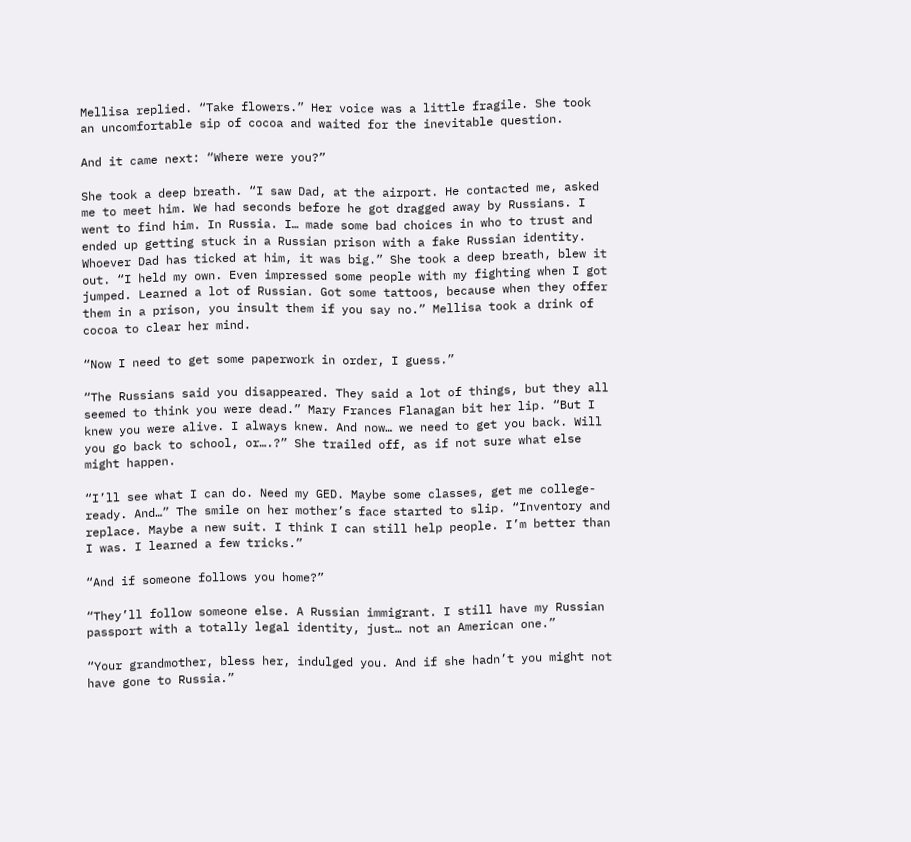Mellisa replied. “Take flowers.” Her voice was a little fragile. She took an uncomfortable sip of cocoa and waited for the inevitable question.

And it came next: “Where were you?”

She took a deep breath. “I saw Dad, at the airport. He contacted me, asked me to meet him. We had seconds before he got dragged away by Russians. I went to find him. In Russia. I… made some bad choices in who to trust and ended up getting stuck in a Russian prison with a fake Russian identity. Whoever Dad has ticked at him, it was big.” She took a deep breath, blew it out. “I held my own. Even impressed some people with my fighting when I got jumped. Learned a lot of Russian. Got some tattoos, because when they offer them in a prison, you insult them if you say no.” Mellisa took a drink of cocoa to clear her mind.

“Now I need to get some paperwork in order, I guess.”

“The Russians said you disappeared. They said a lot of things, but they all seemed to think you were dead.” Mary Frances Flanagan bit her lip. “But I knew you were alive. I always knew. And now… we need to get you back. Will you go back to school, or….?” She trailed off, as if not sure what else might happen.

“I’ll see what I can do. Need my GED. Maybe some classes, get me college-ready. And…” The smile on her mother’s face started to slip. “Inventory and replace. Maybe a new suit. I think I can still help people. I’m better than I was. I learned a few tricks.”

“And if someone follows you home?”

“They’ll follow someone else. A Russian immigrant. I still have my Russian passport with a totally legal identity, just… not an American one.”

“Your grandmother, bless her, indulged you. And if she hadn’t you might not have gone to Russia.”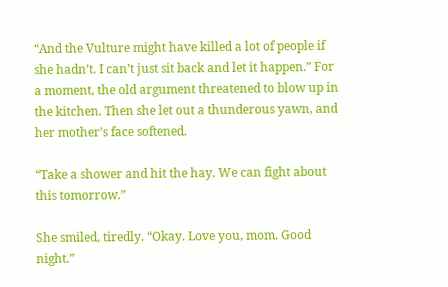“And the Vulture might have killed a lot of people if she hadn’t. I can’t just sit back and let it happen.” For a moment, the old argument threatened to blow up in the kitchen. Then she let out a thunderous yawn, and her mother’s face softened.

“Take a shower and hit the hay. We can fight about this tomorrow.”

She smiled, tiredly. “Okay. Love you, mom. Good night.”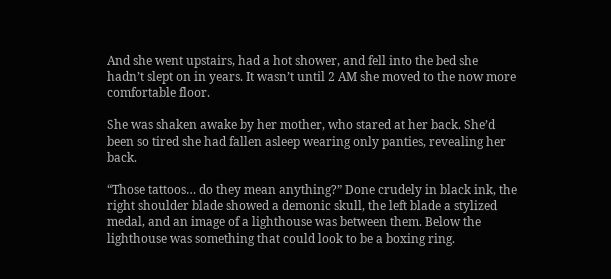And she went upstairs, had a hot shower, and fell into the bed she hadn’t slept on in years. It wasn’t until 2 AM she moved to the now more comfortable floor.

She was shaken awake by her mother, who stared at her back. She’d been so tired she had fallen asleep wearing only panties, revealing her back.

“Those tattoos… do they mean anything?” Done crudely in black ink, the right shoulder blade showed a demonic skull, the left blade a stylized medal, and an image of a lighthouse was between them. Below the lighthouse was something that could look to be a boxing ring.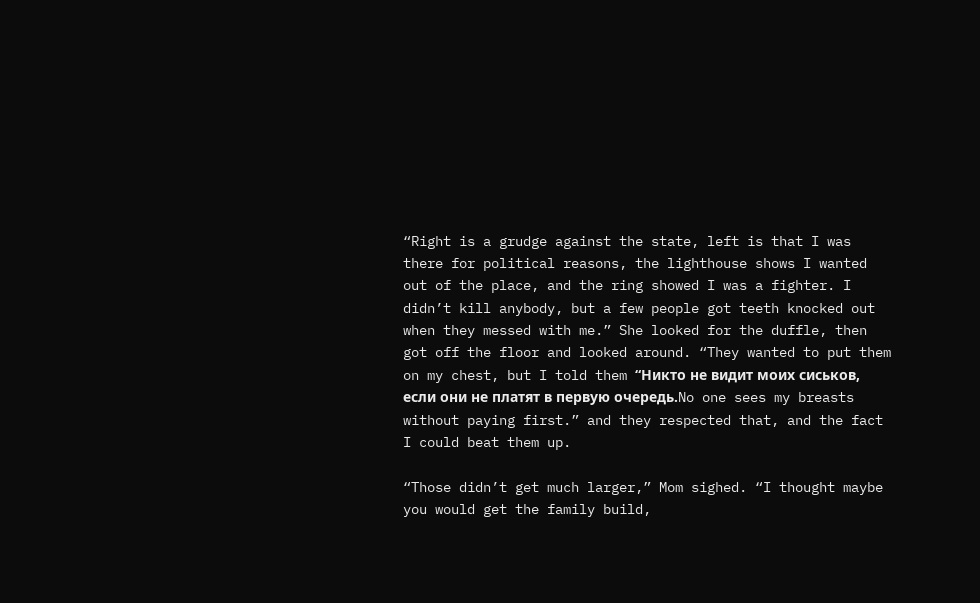“Right is a grudge against the state, left is that I was there for political reasons, the lighthouse shows I wanted out of the place, and the ring showed I was a fighter. I didn’t kill anybody, but a few people got teeth knocked out when they messed with me.” She looked for the duffle, then got off the floor and looked around. “They wanted to put them on my chest, but I told them “Никто не видит моих сиськов, если они не платят в первую очередь.No one sees my breasts without paying first.” and they respected that, and the fact I could beat them up.

“Those didn’t get much larger,” Mom sighed. “I thought maybe you would get the family build,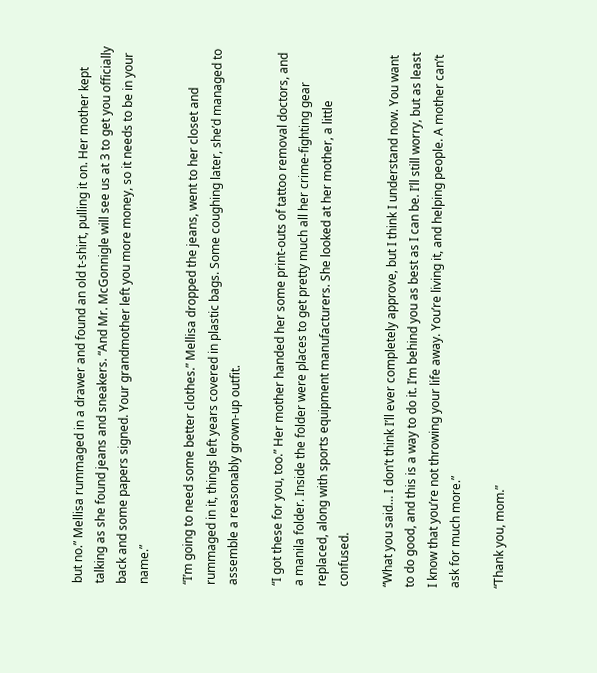but no.” Mellisa rummaged in a drawer and found an old t-shirt, pulling it on. Her mother kept talking as she found jeans and sneakers. “And Mr. McGonnigle will see us at 3 to get you officially back and some papers signed. Your grandmother left you more money, so it needs to be in your name.”

“I’m going to need some better clothes.” Mellisa dropped the jeans, went to her closet and rummaged in it, things left years covered in plastic bags. Some coughing later, she’d managed to assemble a reasonably grown-up outfit.

“I got these for you, too.” Her mother handed her some print-outs of tattoo removal doctors, and a manila folder. Inside the folder were places to get pretty much all her crime-fighting gear replaced, along with sports equipment manufacturers. She looked at her mother, a little confused.

“What you said… I don’t think I’ll ever completely approve, but I think I understand now. You want to do good, and this is a way to do it. I’m behind you as best as I can be. I’ll still worry, but as least I know that you’re not throwing your life away. You’re living it, and helping people. A mother can’t ask for much more.”

“Thank you, mom.”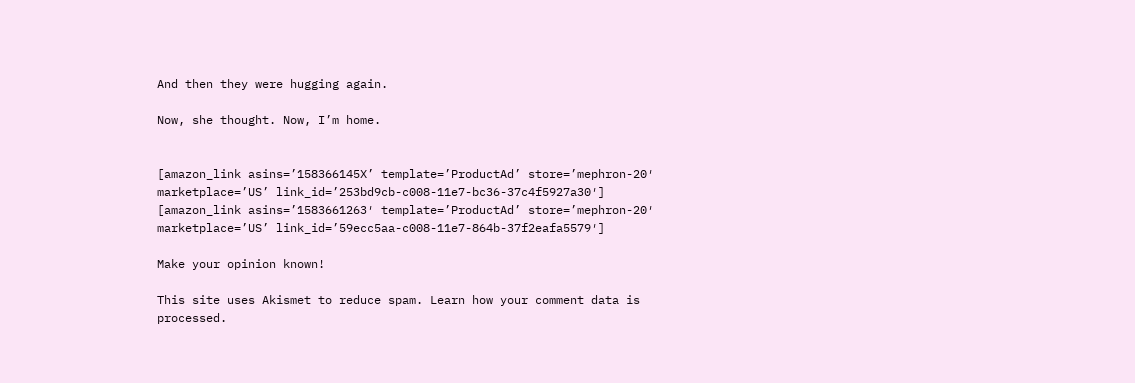And then they were hugging again.

Now, she thought. Now, I’m home.


[amazon_link asins=’158366145X’ template=’ProductAd’ store=’mephron-20′ marketplace=’US’ link_id=’253bd9cb-c008-11e7-bc36-37c4f5927a30′] [amazon_link asins=’1583661263′ template=’ProductAd’ store=’mephron-20′ marketplace=’US’ link_id=’59ecc5aa-c008-11e7-864b-37f2eafa5579′]

Make your opinion known!

This site uses Akismet to reduce spam. Learn how your comment data is processed.